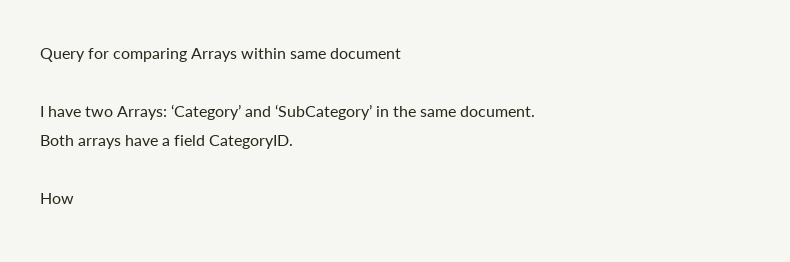Query for comparing Arrays within same document

I have two Arrays: ‘Category’ and ‘SubCategory’ in the same document.
Both arrays have a field CategoryID.

How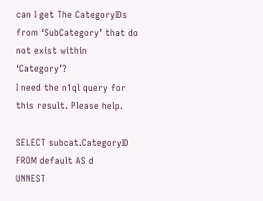can I get The CategoryIDs from ‘SubCategory’ that do not exist within ‘Category’?
I need the n1ql query for this result. Please help.

SELECT subcat.CategoryID
FROM default AS d
UNNEST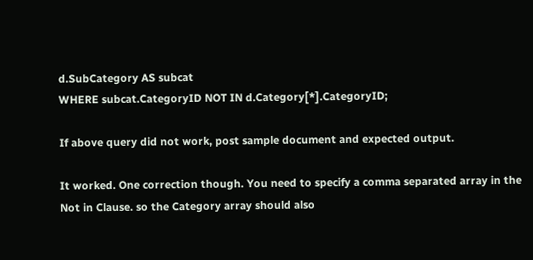d.SubCategory AS subcat
WHERE subcat.CategoryID NOT IN d.Category[*].CategoryID;

If above query did not work, post sample document and expected output.

It worked. One correction though. You need to specify a comma separated array in the Not in Clause. so the Category array should also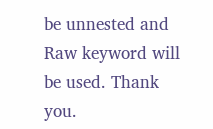be unnested and Raw keyword will be used. Thank you.